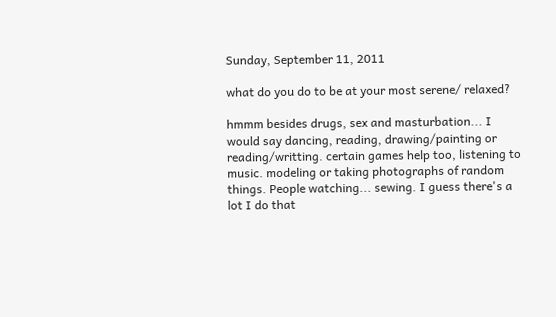Sunday, September 11, 2011

what do you do to be at your most serene/ relaxed?

hmmm besides drugs, sex and masturbation... I would say dancing, reading, drawing/painting or reading/writting. certain games help too, listening to music. modeling or taking photographs of random things. People watching... sewing. I guess there's a lot I do that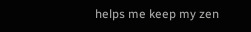helps me keep my zen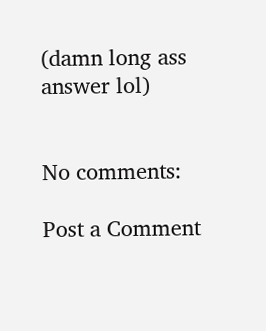(damn long ass answer lol)


No comments:

Post a Comment